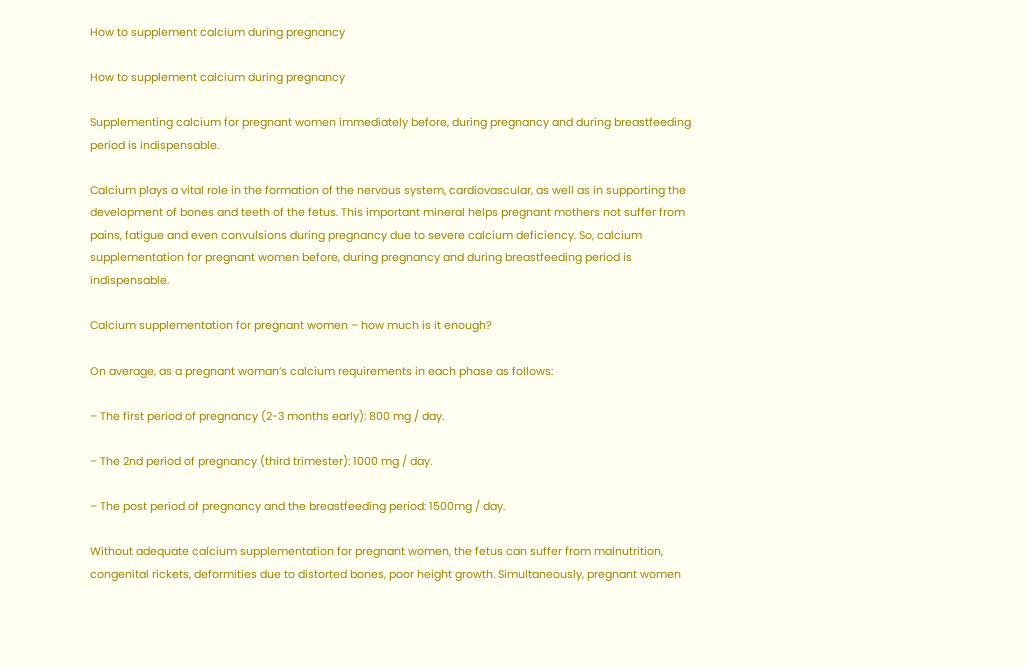How to supplement calcium during pregnancy

How to supplement calcium during pregnancy

Supplementing calcium for pregnant women immediately before, during pregnancy and during breastfeeding period is indispensable.

Calcium plays a vital role in the formation of the nervous system, cardiovascular, as well as in supporting the development of bones and teeth of the fetus. This important mineral helps pregnant mothers not suffer from pains, fatigue and even convulsions during pregnancy due to severe calcium deficiency. So, calcium supplementation for pregnant women before, during pregnancy and during breastfeeding period is indispensable.

Calcium supplementation for pregnant women – how much is it enough?

On average, as a pregnant woman’s calcium requirements in each phase as follows:

– The first period of pregnancy (2-3 months early): 800 mg / day.

– The 2nd period of pregnancy (third trimester): 1000 mg / day.

– The post period of pregnancy and the breastfeeding period: 1500mg / day.

Without adequate calcium supplementation for pregnant women, the fetus can suffer from malnutrition, congenital rickets, deformities due to distorted bones, poor height growth. Simultaneously, pregnant women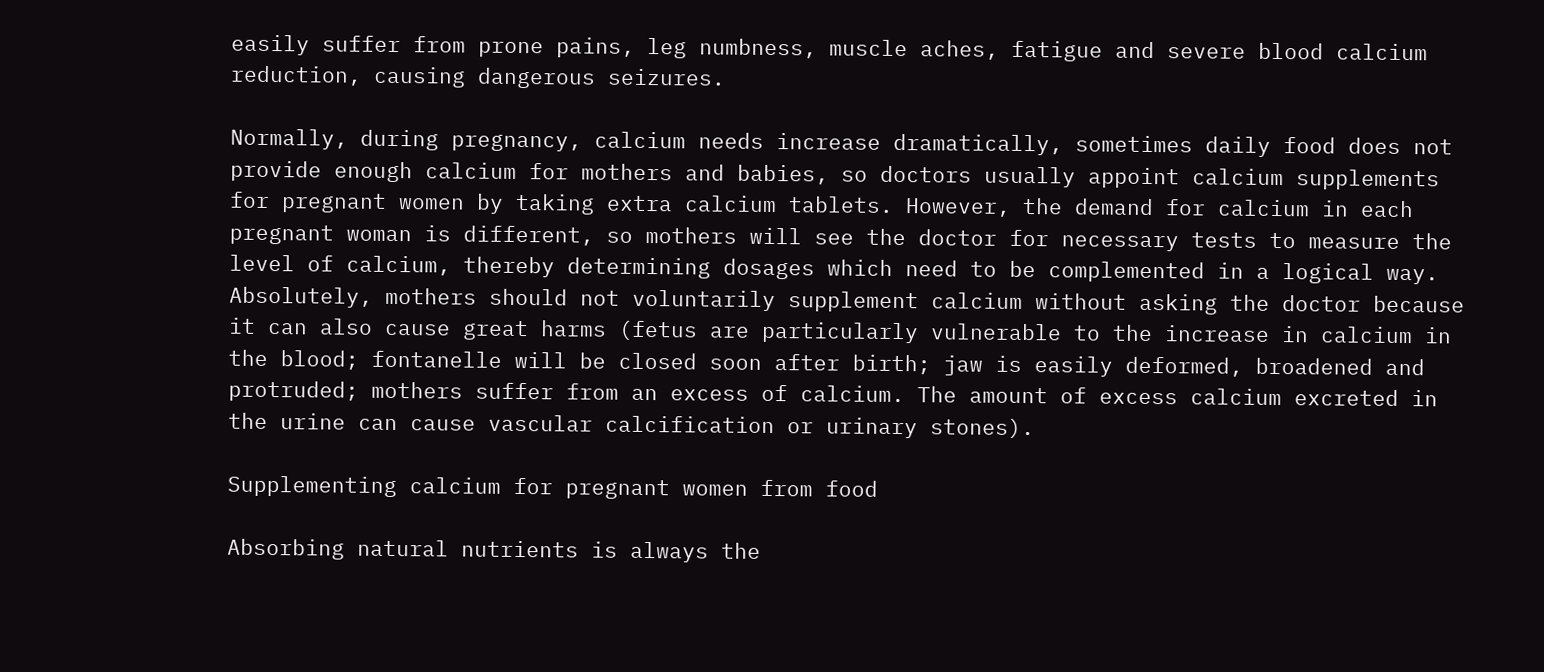easily suffer from prone pains, leg numbness, muscle aches, fatigue and severe blood calcium reduction, causing dangerous seizures.

Normally, during pregnancy, calcium needs increase dramatically, sometimes daily food does not provide enough calcium for mothers and babies, so doctors usually appoint calcium supplements for pregnant women by taking extra calcium tablets. However, the demand for calcium in each pregnant woman is different, so mothers will see the doctor for necessary tests to measure the level of calcium, thereby determining dosages which need to be complemented in a logical way. Absolutely, mothers should not voluntarily supplement calcium without asking the doctor because it can also cause great harms (fetus are particularly vulnerable to the increase in calcium in the blood; fontanelle will be closed soon after birth; jaw is easily deformed, broadened and protruded; mothers suffer from an excess of calcium. The amount of excess calcium excreted in the urine can cause vascular calcification or urinary stones).

Supplementing calcium for pregnant women from food

Absorbing natural nutrients is always the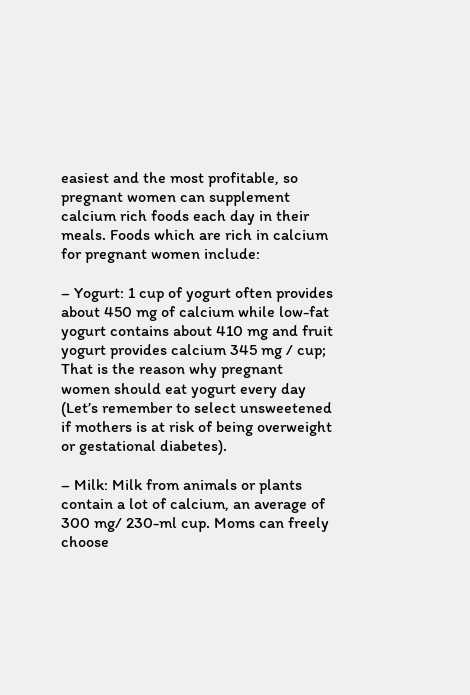easiest and the most profitable, so pregnant women can supplement calcium rich foods each day in their meals. Foods which are rich in calcium for pregnant women include:

– Yogurt: 1 cup of yogurt often provides about 450 mg of calcium while low-fat yogurt contains about 410 mg and fruit yogurt provides calcium 345 mg / cup; That is the reason why pregnant women should eat yogurt every day (Let’s remember to select unsweetened if mothers is at risk of being overweight or gestational diabetes).

– Milk: Milk from animals or plants contain a lot of calcium, an average of 300 mg/ 230-ml cup. Moms can freely choose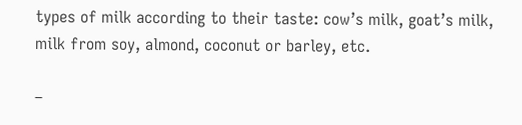types of milk according to their taste: cow’s milk, goat’s milk, milk from soy, almond, coconut or barley, etc.

–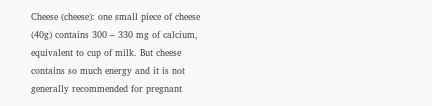Cheese (cheese): one small piece of cheese (40g) contains 300 – 330 mg of calcium, equivalent to cup of milk. But cheese contains so much energy and it is not generally recommended for pregnant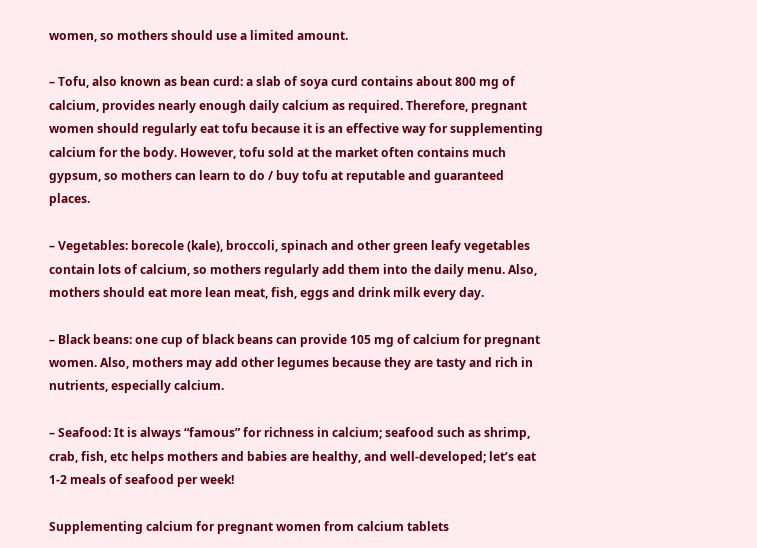women, so mothers should use a limited amount.

– Tofu, also known as bean curd: a slab of soya curd contains about 800 mg of calcium, provides nearly enough daily calcium as required. Therefore, pregnant women should regularly eat tofu because it is an effective way for supplementing calcium for the body. However, tofu sold at the market often contains much gypsum, so mothers can learn to do / buy tofu at reputable and guaranteed places.

– Vegetables: borecole (kale), broccoli, spinach and other green leafy vegetables contain lots of calcium, so mothers regularly add them into the daily menu. Also, mothers should eat more lean meat, fish, eggs and drink milk every day.

– Black beans: one cup of black beans can provide 105 mg of calcium for pregnant women. Also, mothers may add other legumes because they are tasty and rich in nutrients, especially calcium.

– Seafood: It is always “famous” for richness in calcium; seafood such as shrimp, crab, fish, etc helps mothers and babies are healthy, and well-developed; let’s eat 1-2 meals of seafood per week!

Supplementing calcium for pregnant women from calcium tablets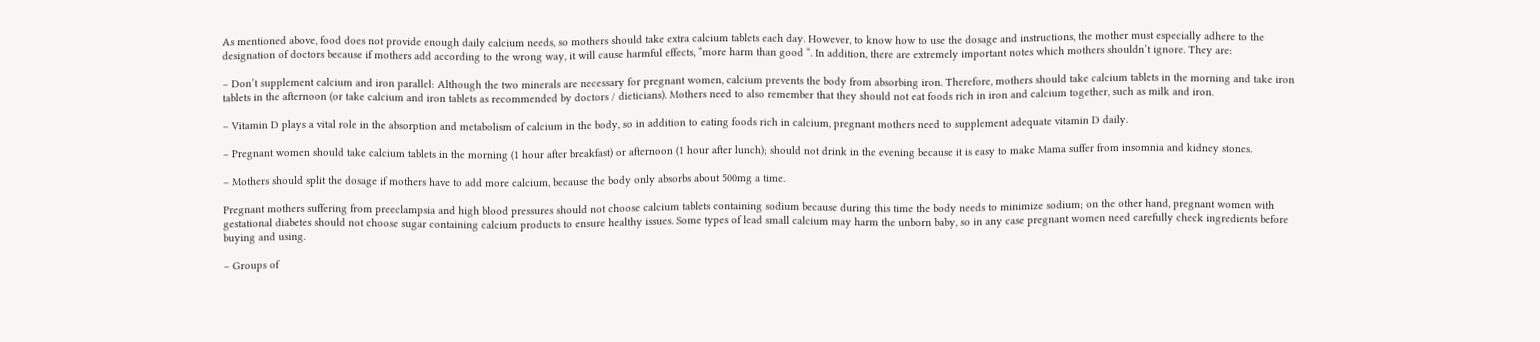As mentioned above, food does not provide enough daily calcium needs, so mothers should take extra calcium tablets each day. However, to know how to use the dosage and instructions, the mother must especially adhere to the designation of doctors because if mothers add according to the wrong way, it will cause harmful effects, “more harm than good “. In addition, there are extremely important notes which mothers shouldn’t ignore. They are:

– Don’t supplement calcium and iron parallel: Although the two minerals are necessary for pregnant women, calcium prevents the body from absorbing iron. Therefore, mothers should take calcium tablets in the morning and take iron tablets in the afternoon (or take calcium and iron tablets as recommended by doctors / dieticians). Mothers need to also remember that they should not eat foods rich in iron and calcium together, such as milk and iron.

– Vitamin D plays a vital role in the absorption and metabolism of calcium in the body, so in addition to eating foods rich in calcium, pregnant mothers need to supplement adequate vitamin D daily.

– Pregnant women should take calcium tablets in the morning (1 hour after breakfast) or afternoon (1 hour after lunch); should not drink in the evening because it is easy to make Mama suffer from insomnia and kidney stones.

– Mothers should split the dosage if mothers have to add more calcium, because the body only absorbs about 500mg a time.

Pregnant mothers suffering from preeclampsia and high blood pressures should not choose calcium tablets containing sodium because during this time the body needs to minimize sodium; on the other hand, pregnant women with gestational diabetes should not choose sugar containing calcium products to ensure healthy issues. Some types of lead small calcium may harm the unborn baby, so in any case pregnant women need carefully check ingredients before buying and using.

– Groups of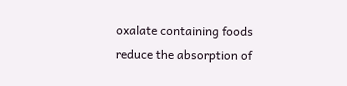oxalate containing foods reduce the absorption of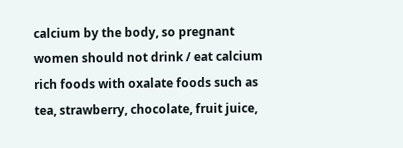calcium by the body, so pregnant women should not drink / eat calcium rich foods with oxalate foods such as tea, strawberry, chocolate, fruit juice,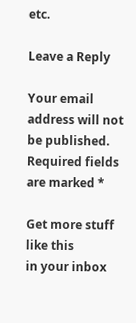etc.

Leave a Reply

Your email address will not be published. Required fields are marked *

Get more stuff like this
in your inbox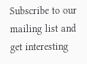Subscribe to our mailing list and get interesting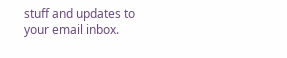stuff and updates to your email inbox.